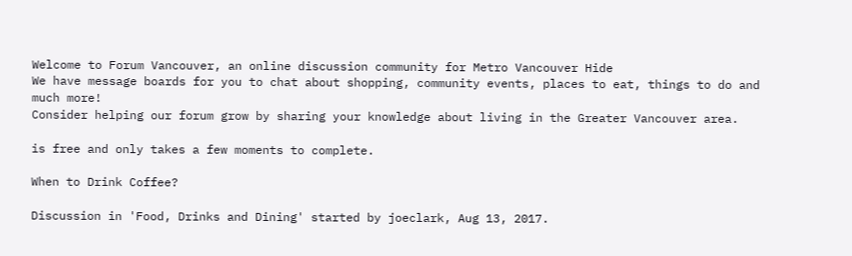Welcome to Forum Vancouver, an online discussion community for Metro Vancouver Hide
We have message boards for you to chat about shopping, community events, places to eat, things to do and much more!
Consider helping our forum grow by sharing your knowledge about living in the Greater Vancouver area.

is free and only takes a few moments to complete.

When to Drink Coffee?

Discussion in 'Food, Drinks and Dining' started by joeclark, Aug 13, 2017.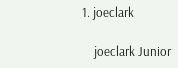1. joeclark

    joeclark Junior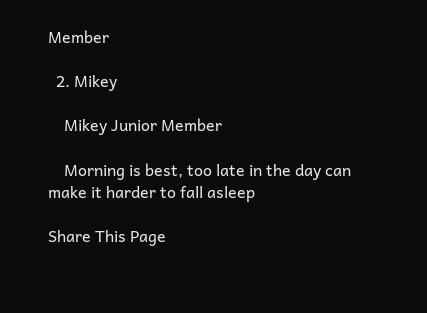Member

  2. Mikey

    Mikey Junior Member

    Morning is best, too late in the day can make it harder to fall asleep

Share This Page